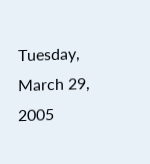Tuesday, March 29, 2005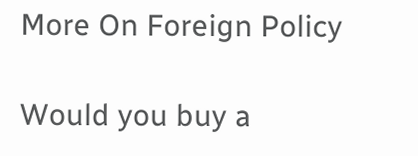More On Foreign Policy

Would you buy a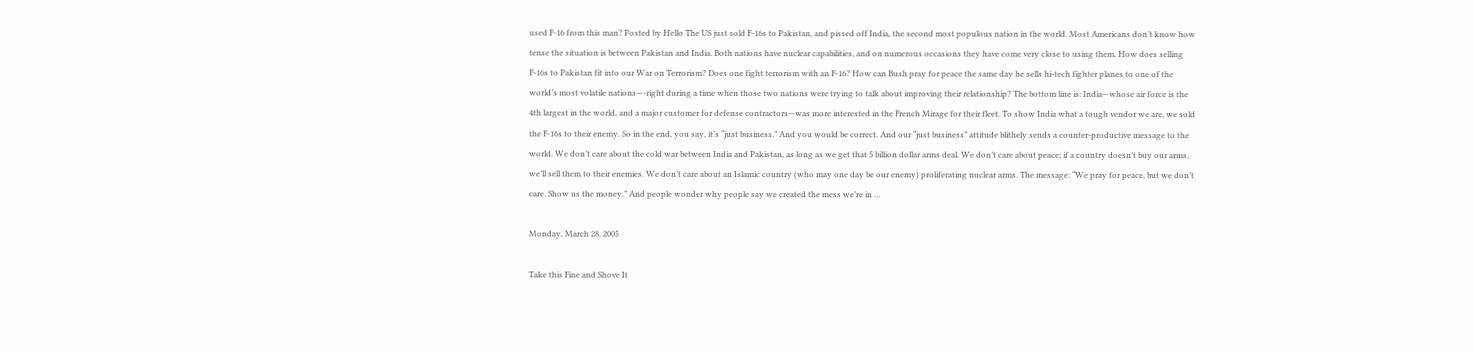used F-16 from this man? Posted by Hello The US just sold F-16s to Pakistan, and pissed off India, the second most populous nation in the world. Most Americans don’t know how tense the situation is between Pakistan and India. Both nations have nuclear capabilities, and on numerous occasions they have come very close to using them. How does selling F-16s to Pakistan fit into our War on Terrorism? Does one fight terrorism with an F-16? How can Bush pray for peace the same day he sells hi-tech fighter planes to one of the world’s most volatile nations—-right during a time when those two nations were trying to talk about improving their relationship? The bottom line is: India—whose air force is the 4th largest in the world, and a major customer for defense contractors—was more interested in the French Mirage for their fleet. To show India what a tough vendor we are, we sold the F-16s to their enemy. So in the end, you say, it’s “just business.” And you would be correct. And our “just business” attitude blithely sends a counter-productive message to the world. We don’t care about the cold war between India and Pakistan, as long as we get that 5 billion dollar arms deal. We don’t care about peace; if a country doesn’t buy our arms, we’ll sell them to their enemies. We don’t care about an Islamic country (who may one day be our enemy) proliferating nuclear arms. The message: “We pray for peace, but we don’t care. Show us the money.” And people wonder why people say we created the mess we’re in …

Monday, March 28, 2005

Take this Fine and Shove It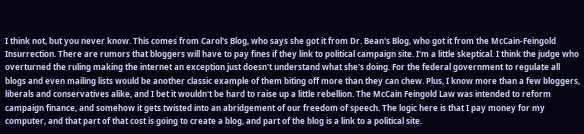I think not, but you never know. This comes from Carol's Blog, who says she got it from Dr. Bean's Blog, who got it from the McCain-Feingold Insurrection. There are rumors that bloggers will have to pay fines if they link to political campaign site. I'm a little skeptical. I think the judge who overturned the ruling making the internet an exception just doesn't understand what she's doing. For the federal government to regulate all blogs and even mailing lists would be another classic example of them biting off more than they can chew. Plus, I know more than a few bloggers, liberals and conservatives alike, and I bet it wouldn't be hard to raise up a little rebellion. The McCain Feingold Law was intended to reform campaign finance, and somehow it gets twisted into an abridgement of our freedom of speech. The logic here is that I pay money for my computer, and that part of that cost is going to create a blog, and part of the blog is a link to a political site.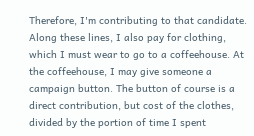Therefore, I'm contributing to that candidate. Along these lines, I also pay for clothing, which I must wear to go to a coffeehouse. At the coffeehouse, I may give someone a campaign button. The button of course is a direct contribution, but cost of the clothes, divided by the portion of time I spent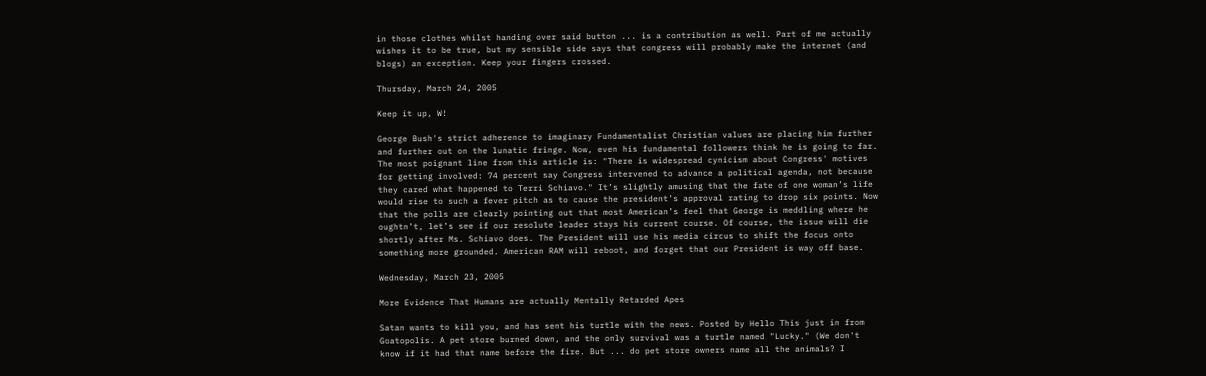in those clothes whilst handing over said button ... is a contribution as well. Part of me actually wishes it to be true, but my sensible side says that congress will probably make the internet (and blogs) an exception. Keep your fingers crossed.

Thursday, March 24, 2005

Keep it up, W!

George Bush's strict adherence to imaginary Fundamentalist Christian values are placing him further and further out on the lunatic fringe. Now, even his fundamental followers think he is going to far. The most poignant line from this article is: "There is widespread cynicism about Congress' motives for getting involved: 74 percent say Congress intervened to advance a political agenda, not because they cared what happened to Terri Schiavo." It’s slightly amusing that the fate of one woman’s life would rise to such a fever pitch as to cause the president’s approval rating to drop six points. Now that the polls are clearly pointing out that most American’s feel that George is meddling where he oughtn’t, let’s see if our resolute leader stays his current course. Of course, the issue will die shortly after Ms. Schiavo does. The President will use his media circus to shift the focus onto something more grounded. American RAM will reboot, and forget that our President is way off base.

Wednesday, March 23, 2005

More Evidence That Humans are actually Mentally Retarded Apes

Satan wants to kill you, and has sent his turtle with the news. Posted by Hello This just in from Goatopolis. A pet store burned down, and the only survival was a turtle named "Lucky." (We don't know if it had that name before the fire. But ... do pet store owners name all the animals? I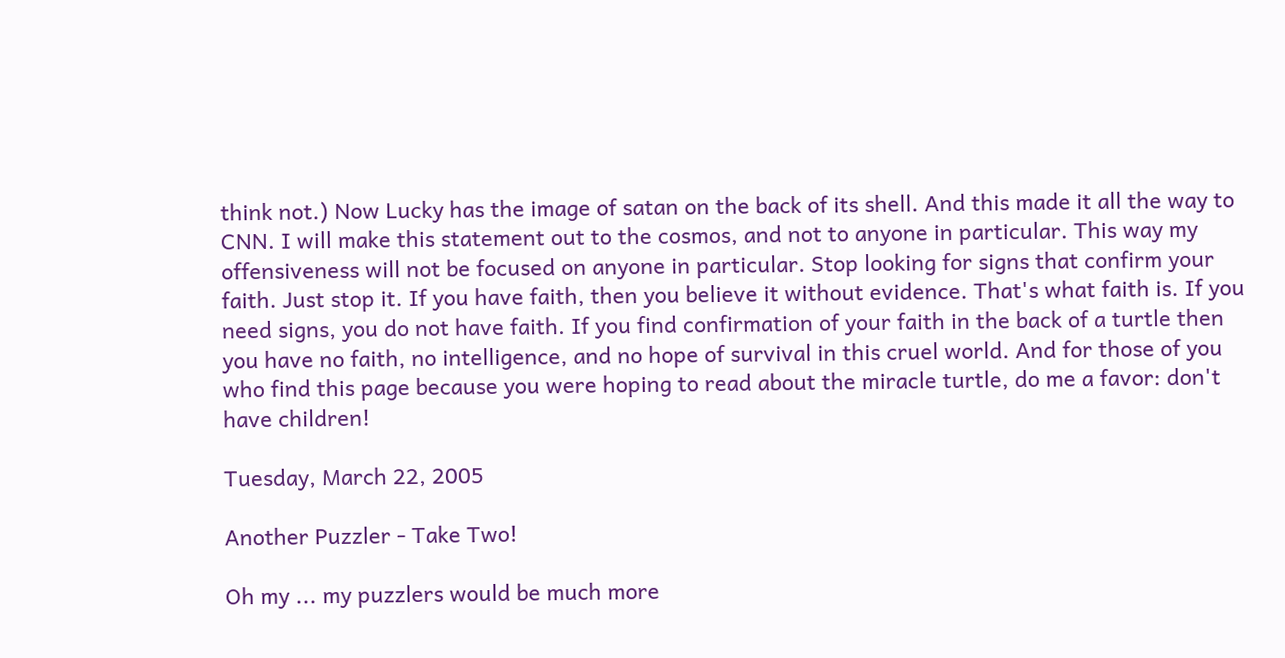think not.) Now Lucky has the image of satan on the back of its shell. And this made it all the way to CNN. I will make this statement out to the cosmos, and not to anyone in particular. This way my offensiveness will not be focused on anyone in particular. Stop looking for signs that confirm your faith. Just stop it. If you have faith, then you believe it without evidence. That's what faith is. If you need signs, you do not have faith. If you find confirmation of your faith in the back of a turtle then you have no faith, no intelligence, and no hope of survival in this cruel world. And for those of you who find this page because you were hoping to read about the miracle turtle, do me a favor: don't have children!

Tuesday, March 22, 2005

Another Puzzler - Take Two!

Oh my ... my puzzlers would be much more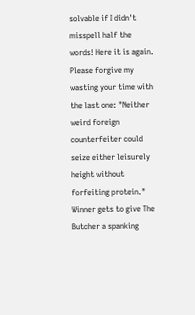solvable if I didn't misspell half the words! Here it is again. Please forgive my wasting your time with the last one: "Neither weird foreign counterfeiter could seize either leisurely height without forfeiting protein." Winner gets to give The Butcher a spanking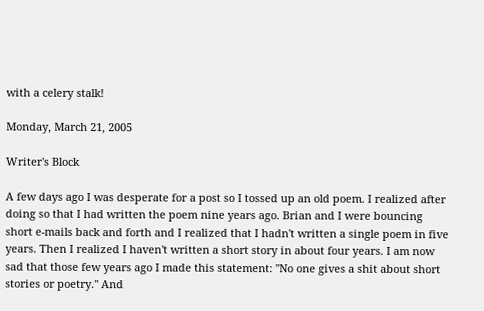with a celery stalk!

Monday, March 21, 2005

Writer's Block

A few days ago I was desperate for a post so I tossed up an old poem. I realized after doing so that I had written the poem nine years ago. Brian and I were bouncing short e-mails back and forth and I realized that I hadn't written a single poem in five years. Then I realized I haven't written a short story in about four years. I am now sad that those few years ago I made this statement: "No one gives a shit about short stories or poetry." And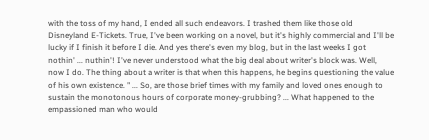with the toss of my hand, I ended all such endeavors. I trashed them like those old Disneyland E-Tickets. True, I've been working on a novel, but it's highly commercial and I'll be lucky if I finish it before I die. And yes there's even my blog, but in the last weeks I got nothin' ... nuthin'! I've never understood what the big deal about writer's block was. Well, now I do. The thing about a writer is that when this happens, he begins questioning the value of his own existence. " ... So, are those brief times with my family and loved ones enough to sustain the monotonous hours of corporate money-grubbing? ... What happened to the empassioned man who would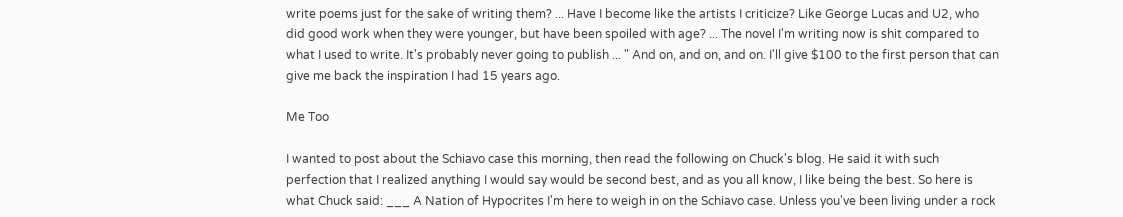write poems just for the sake of writing them? ... Have I become like the artists I criticize? Like George Lucas and U2, who did good work when they were younger, but have been spoiled with age? ... The novel I'm writing now is shit compared to what I used to write. It's probably never going to publish ... " And on, and on, and on. I'll give $100 to the first person that can give me back the inspiration I had 15 years ago.

Me Too

I wanted to post about the Schiavo case this morning, then read the following on Chuck's blog. He said it with such perfection that I realized anything I would say would be second best, and as you all know, I like being the best. So here is what Chuck said: ___ A Nation of Hypocrites I'm here to weigh in on the Schiavo case. Unless you've been living under a rock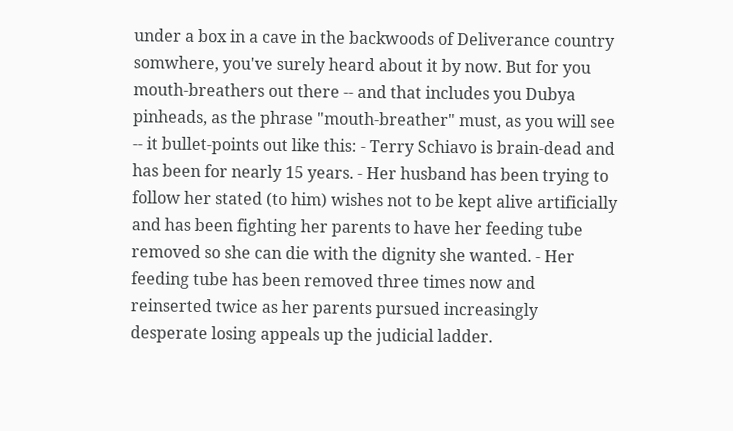under a box in a cave in the backwoods of Deliverance country somwhere, you've surely heard about it by now. But for you mouth-breathers out there -- and that includes you Dubya pinheads, as the phrase "mouth-breather" must, as you will see -- it bullet-points out like this: - Terry Schiavo is brain-dead and has been for nearly 15 years. - Her husband has been trying to follow her stated (to him) wishes not to be kept alive artificially and has been fighting her parents to have her feeding tube removed so she can die with the dignity she wanted. - Her feeding tube has been removed three times now and reinserted twice as her parents pursued increasingly desperate losing appeals up the judicial ladder.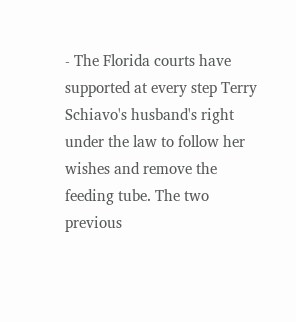- The Florida courts have supported at every step Terry Schiavo's husband's right under the law to follow her wishes and remove the feeding tube. The two previous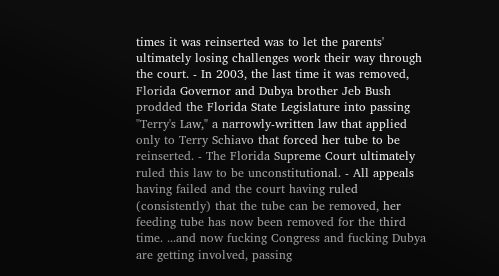times it was reinserted was to let the parents' ultimately losing challenges work their way through the court. - In 2003, the last time it was removed, Florida Governor and Dubya brother Jeb Bush prodded the Florida State Legislature into passing "Terry's Law," a narrowly-written law that applied only to Terry Schiavo that forced her tube to be reinserted. - The Florida Supreme Court ultimately ruled this law to be unconstitutional. - All appeals having failed and the court having ruled (consistently) that the tube can be removed, her feeding tube has now been removed for the third time. ...and now fucking Congress and fucking Dubya are getting involved, passing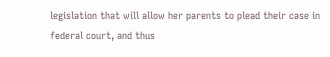legislation that will allow her parents to plead their case in federal court, and thus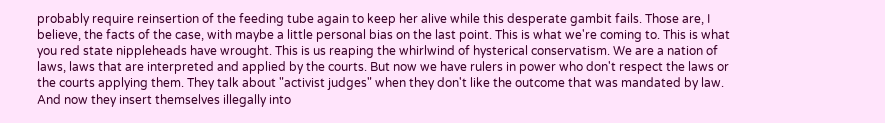probably require reinsertion of the feeding tube again to keep her alive while this desperate gambit fails. Those are, I believe, the facts of the case, with maybe a little personal bias on the last point. This is what we're coming to. This is what you red state nippleheads have wrought. This is us reaping the whirlwind of hysterical conservatism. We are a nation of laws, laws that are interpreted and applied by the courts. But now we have rulers in power who don't respect the laws or the courts applying them. They talk about "activist judges" when they don't like the outcome that was mandated by law. And now they insert themselves illegally into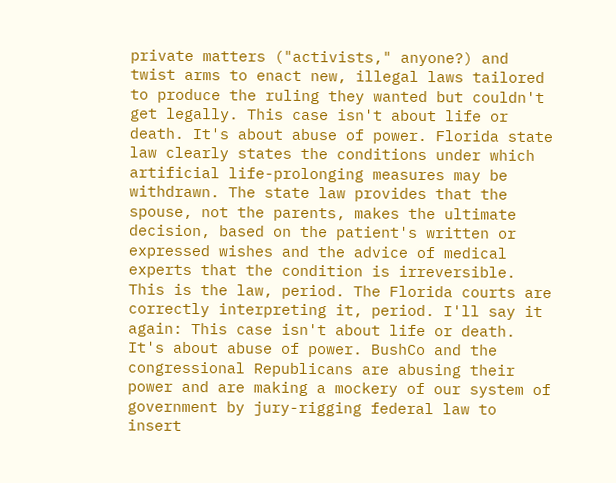private matters ("activists," anyone?) and twist arms to enact new, illegal laws tailored to produce the ruling they wanted but couldn't get legally. This case isn't about life or death. It's about abuse of power. Florida state law clearly states the conditions under which artificial life-prolonging measures may be withdrawn. The state law provides that the spouse, not the parents, makes the ultimate decision, based on the patient's written or expressed wishes and the advice of medical experts that the condition is irreversible. This is the law, period. The Florida courts are correctly interpreting it, period. I'll say it again: This case isn't about life or death. It's about abuse of power. BushCo and the congressional Republicans are abusing their power and are making a mockery of our system of government by jury-rigging federal law to insert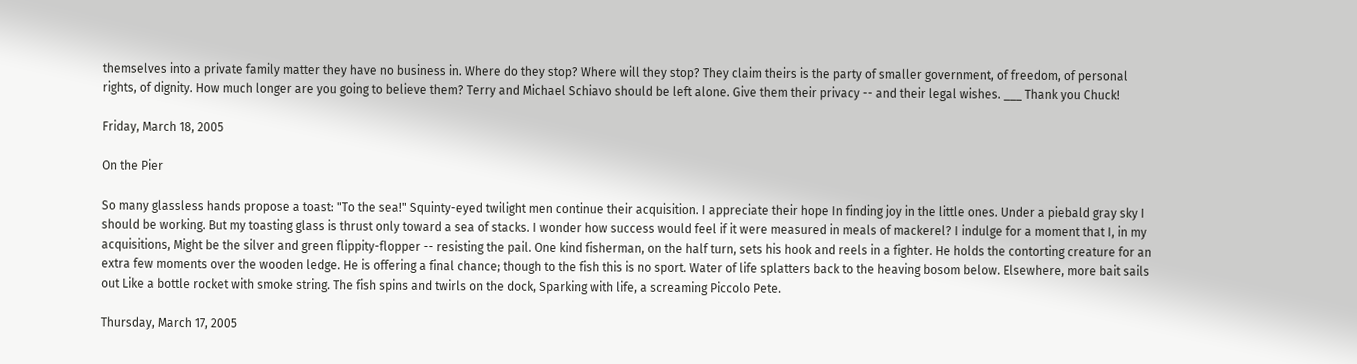themselves into a private family matter they have no business in. Where do they stop? Where will they stop? They claim theirs is the party of smaller government, of freedom, of personal rights, of dignity. How much longer are you going to believe them? Terry and Michael Schiavo should be left alone. Give them their privacy -- and their legal wishes. ___ Thank you Chuck!

Friday, March 18, 2005

On the Pier

So many glassless hands propose a toast: "To the sea!" Squinty-eyed twilight men continue their acquisition. I appreciate their hope In finding joy in the little ones. Under a piebald gray sky I should be working. But my toasting glass is thrust only toward a sea of stacks. I wonder how success would feel if it were measured in meals of mackerel? I indulge for a moment that I, in my acquisitions, Might be the silver and green flippity-flopper -- resisting the pail. One kind fisherman, on the half turn, sets his hook and reels in a fighter. He holds the contorting creature for an extra few moments over the wooden ledge. He is offering a final chance; though to the fish this is no sport. Water of life splatters back to the heaving bosom below. Elsewhere, more bait sails out Like a bottle rocket with smoke string. The fish spins and twirls on the dock, Sparking with life, a screaming Piccolo Pete.

Thursday, March 17, 2005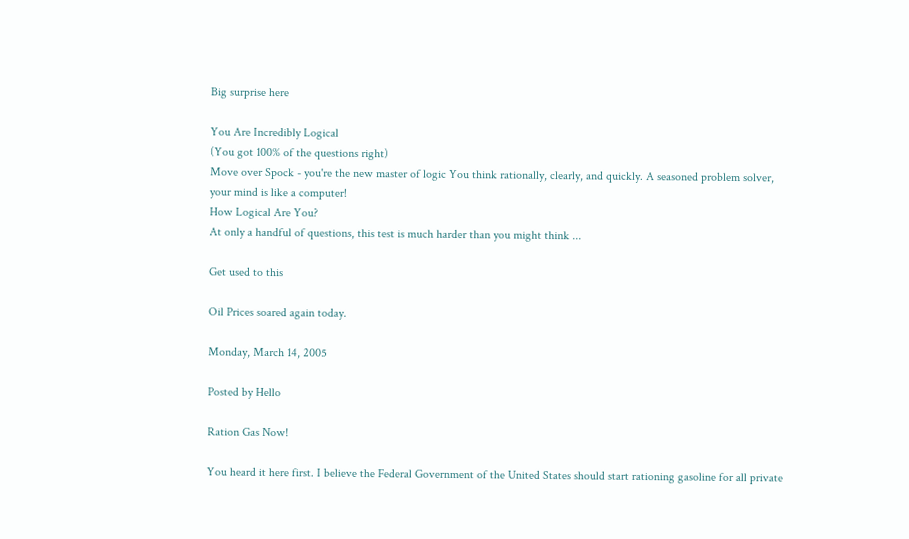Big surprise here

You Are Incredibly Logical
(You got 100% of the questions right)
Move over Spock - you're the new master of logic You think rationally, clearly, and quickly. A seasoned problem solver, your mind is like a computer!
How Logical Are You?
At only a handful of questions, this test is much harder than you might think ...

Get used to this

Oil Prices soared again today.

Monday, March 14, 2005

Posted by Hello

Ration Gas Now!

You heard it here first. I believe the Federal Government of the United States should start rationing gasoline for all private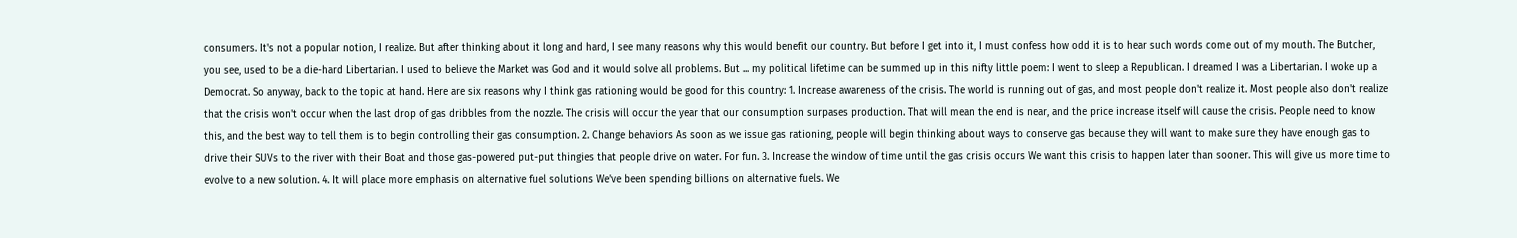consumers. It's not a popular notion, I realize. But after thinking about it long and hard, I see many reasons why this would benefit our country. But before I get into it, I must confess how odd it is to hear such words come out of my mouth. The Butcher, you see, used to be a die-hard Libertarian. I used to believe the Market was God and it would solve all problems. But ... my political lifetime can be summed up in this nifty little poem: I went to sleep a Republican. I dreamed I was a Libertarian. I woke up a Democrat. So anyway, back to the topic at hand. Here are six reasons why I think gas rationing would be good for this country: 1. Increase awareness of the crisis. The world is running out of gas, and most people don't realize it. Most people also don't realize that the crisis won't occur when the last drop of gas dribbles from the nozzle. The crisis will occur the year that our consumption surpases production. That will mean the end is near, and the price increase itself will cause the crisis. People need to know this, and the best way to tell them is to begin controlling their gas consumption. 2. Change behaviors As soon as we issue gas rationing, people will begin thinking about ways to conserve gas because they will want to make sure they have enough gas to drive their SUVs to the river with their Boat and those gas-powered put-put thingies that people drive on water. For fun. 3. Increase the window of time until the gas crisis occurs We want this crisis to happen later than sooner. This will give us more time to evolve to a new solution. 4. It will place more emphasis on alternative fuel solutions We've been spending billions on alternative fuels. We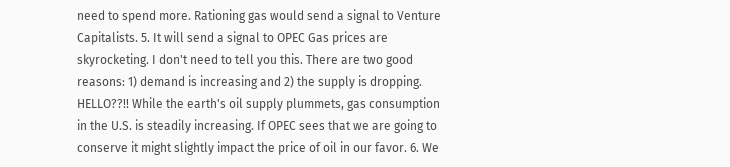need to spend more. Rationing gas would send a signal to Venture Capitalists. 5. It will send a signal to OPEC Gas prices are skyrocketing. I don't need to tell you this. There are two good reasons: 1) demand is increasing and 2) the supply is dropping. HELLO??!! While the earth's oil supply plummets, gas consumption in the U.S. is steadily increasing. If OPEC sees that we are going to conserve it might slightly impact the price of oil in our favor. 6. We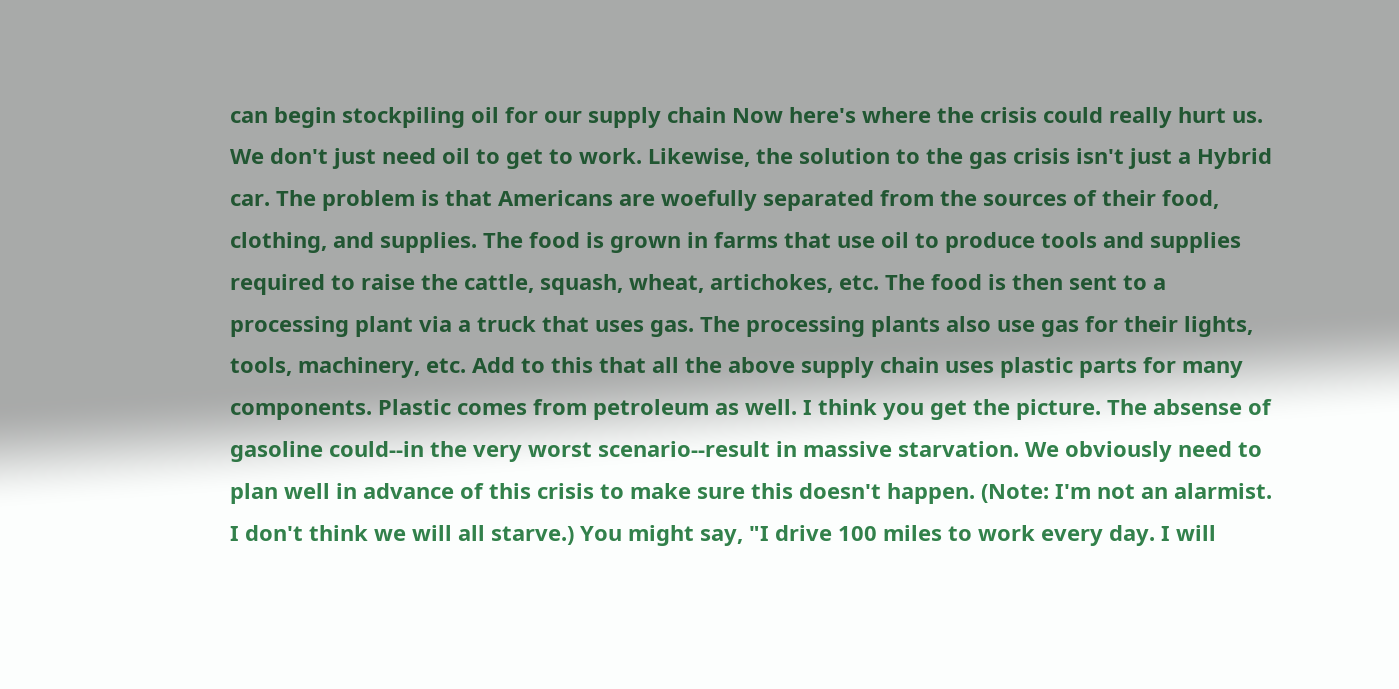can begin stockpiling oil for our supply chain Now here's where the crisis could really hurt us. We don't just need oil to get to work. Likewise, the solution to the gas crisis isn't just a Hybrid car. The problem is that Americans are woefully separated from the sources of their food, clothing, and supplies. The food is grown in farms that use oil to produce tools and supplies required to raise the cattle, squash, wheat, artichokes, etc. The food is then sent to a processing plant via a truck that uses gas. The processing plants also use gas for their lights, tools, machinery, etc. Add to this that all the above supply chain uses plastic parts for many components. Plastic comes from petroleum as well. I think you get the picture. The absense of gasoline could--in the very worst scenario--result in massive starvation. We obviously need to plan well in advance of this crisis to make sure this doesn't happen. (Note: I'm not an alarmist. I don't think we will all starve.) You might say, "I drive 100 miles to work every day. I will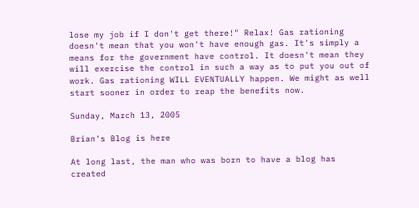lose my job if I don't get there!" Relax! Gas rationing doesn't mean that you won't have enough gas. It's simply a means for the government have control. It doesn't mean they will exercise the control in such a way as to put you out of work. Gas rationing WILL EVENTUALLY happen. We might as well start sooner in order to reap the benefits now.

Sunday, March 13, 2005

Brian's Blog is here

At long last, the man who was born to have a blog has created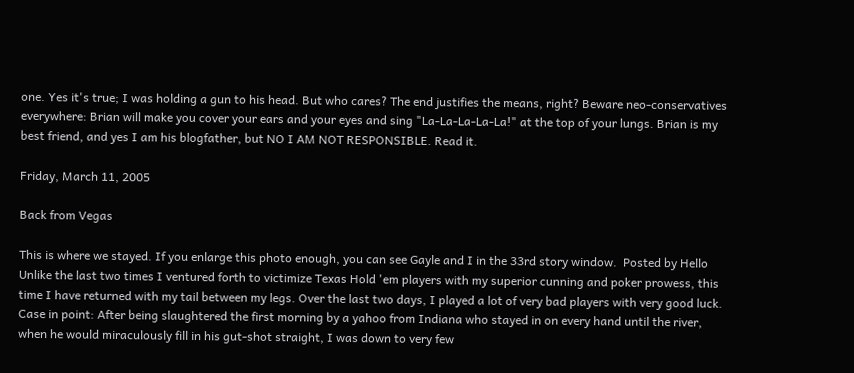one. Yes it's true; I was holding a gun to his head. But who cares? The end justifies the means, right? Beware neo-conservatives everywhere: Brian will make you cover your ears and your eyes and sing "La-La-La-La-La!" at the top of your lungs. Brian is my best friend, and yes I am his blogfather, but NO I AM NOT RESPONSIBLE. Read it.

Friday, March 11, 2005

Back from Vegas

This is where we stayed. If you enlarge this photo enough, you can see Gayle and I in the 33rd story window.  Posted by Hello Unlike the last two times I ventured forth to victimize Texas Hold 'em players with my superior cunning and poker prowess, this time I have returned with my tail between my legs. Over the last two days, I played a lot of very bad players with very good luck. Case in point: After being slaughtered the first morning by a yahoo from Indiana who stayed in on every hand until the river, when he would miraculously fill in his gut-shot straight, I was down to very few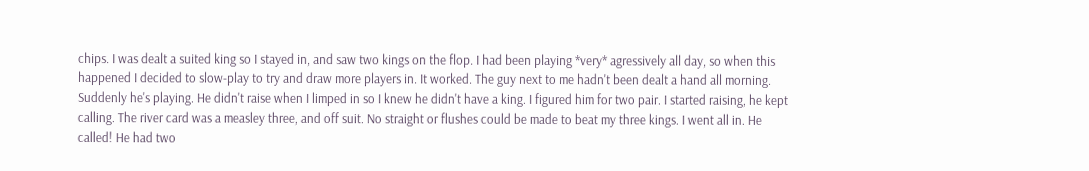chips. I was dealt a suited king so I stayed in, and saw two kings on the flop. I had been playing *very* agressively all day, so when this happened I decided to slow-play to try and draw more players in. It worked. The guy next to me hadn't been dealt a hand all morning. Suddenly he's playing. He didn't raise when I limped in so I knew he didn't have a king. I figured him for two pair. I started raising, he kept calling. The river card was a measley three, and off suit. No straight or flushes could be made to beat my three kings. I went all in. He called! He had two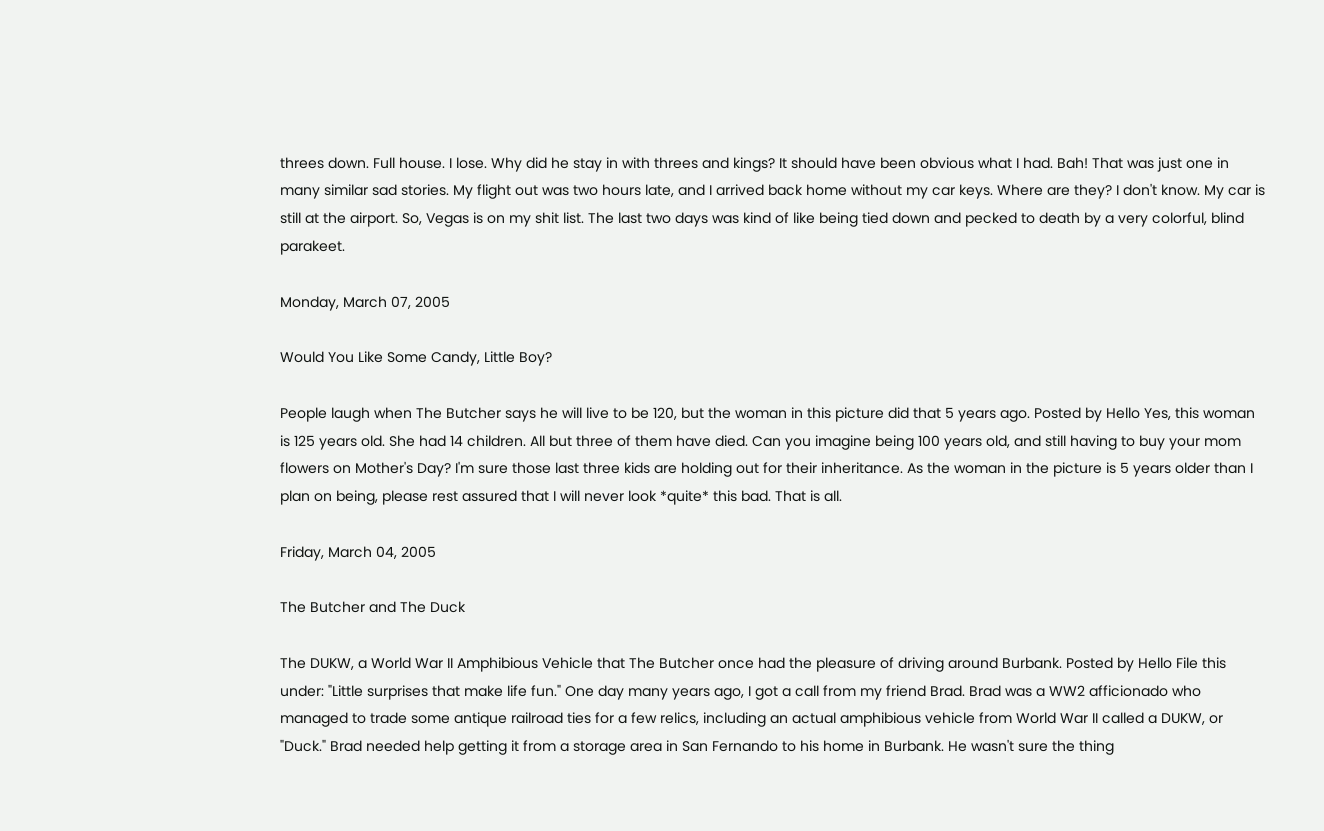threes down. Full house. I lose. Why did he stay in with threes and kings? It should have been obvious what I had. Bah! That was just one in many similar sad stories. My flight out was two hours late, and I arrived back home without my car keys. Where are they? I don't know. My car is still at the airport. So, Vegas is on my shit list. The last two days was kind of like being tied down and pecked to death by a very colorful, blind parakeet.

Monday, March 07, 2005

Would You Like Some Candy, Little Boy?

People laugh when The Butcher says he will live to be 120, but the woman in this picture did that 5 years ago. Posted by Hello Yes, this woman is 125 years old. She had 14 children. All but three of them have died. Can you imagine being 100 years old, and still having to buy your mom flowers on Mother's Day? I'm sure those last three kids are holding out for their inheritance. As the woman in the picture is 5 years older than I plan on being, please rest assured that I will never look *quite* this bad. That is all.

Friday, March 04, 2005

The Butcher and The Duck

The DUKW, a World War II Amphibious Vehicle that The Butcher once had the pleasure of driving around Burbank. Posted by Hello File this under: "Little surprises that make life fun." One day many years ago, I got a call from my friend Brad. Brad was a WW2 afficionado who managed to trade some antique railroad ties for a few relics, including an actual amphibious vehicle from World War II called a DUKW, or "Duck." Brad needed help getting it from a storage area in San Fernando to his home in Burbank. He wasn't sure the thing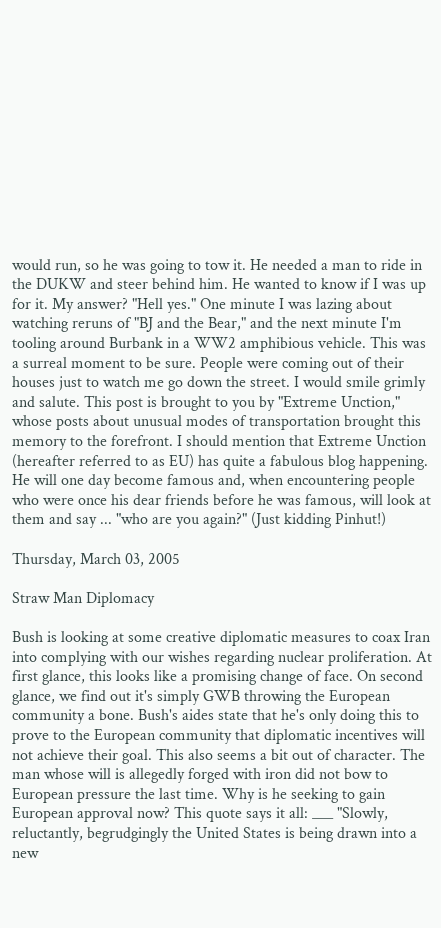would run, so he was going to tow it. He needed a man to ride in the DUKW and steer behind him. He wanted to know if I was up for it. My answer? "Hell yes." One minute I was lazing about watching reruns of "BJ and the Bear," and the next minute I'm tooling around Burbank in a WW2 amphibious vehicle. This was a surreal moment to be sure. People were coming out of their houses just to watch me go down the street. I would smile grimly and salute. This post is brought to you by "Extreme Unction," whose posts about unusual modes of transportation brought this memory to the forefront. I should mention that Extreme Unction (hereafter referred to as EU) has quite a fabulous blog happening. He will one day become famous and, when encountering people who were once his dear friends before he was famous, will look at them and say ... "who are you again?" (Just kidding Pinhut!)

Thursday, March 03, 2005

Straw Man Diplomacy

Bush is looking at some creative diplomatic measures to coax Iran into complying with our wishes regarding nuclear proliferation. At first glance, this looks like a promising change of face. On second glance, we find out it's simply GWB throwing the European community a bone. Bush's aides state that he's only doing this to prove to the European community that diplomatic incentives will not achieve their goal. This also seems a bit out of character. The man whose will is allegedly forged with iron did not bow to European pressure the last time. Why is he seeking to gain European approval now? This quote says it all: ___ "Slowly, reluctantly, begrudgingly the United States is being drawn into a new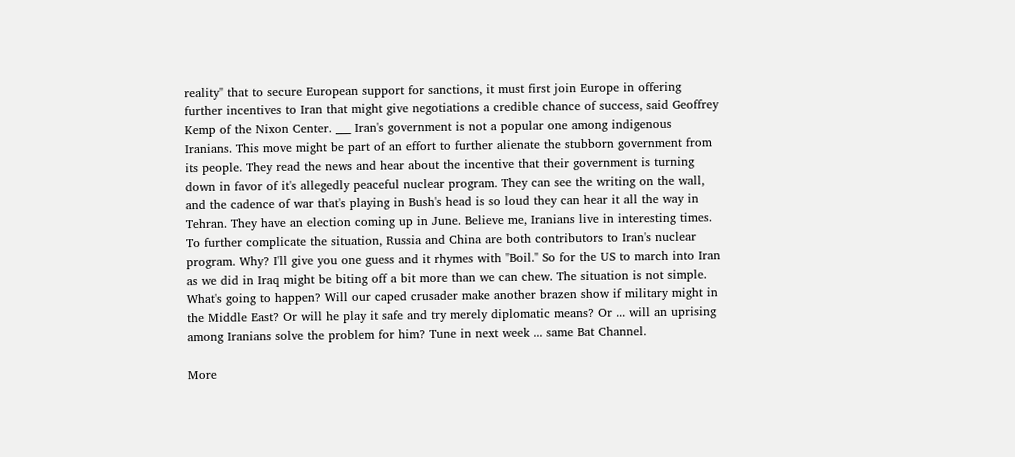reality" that to secure European support for sanctions, it must first join Europe in offering further incentives to Iran that might give negotiations a credible chance of success, said Geoffrey Kemp of the Nixon Center. ___ Iran's government is not a popular one among indigenous Iranians. This move might be part of an effort to further alienate the stubborn government from its people. They read the news and hear about the incentive that their government is turning down in favor of it's allegedly peaceful nuclear program. They can see the writing on the wall, and the cadence of war that's playing in Bush's head is so loud they can hear it all the way in Tehran. They have an election coming up in June. Believe me, Iranians live in interesting times. To further complicate the situation, Russia and China are both contributors to Iran's nuclear program. Why? I'll give you one guess and it rhymes with "Boil." So for the US to march into Iran as we did in Iraq might be biting off a bit more than we can chew. The situation is not simple. What's going to happen? Will our caped crusader make another brazen show if military might in the Middle East? Or will he play it safe and try merely diplomatic means? Or ... will an uprising among Iranians solve the problem for him? Tune in next week ... same Bat Channel.

More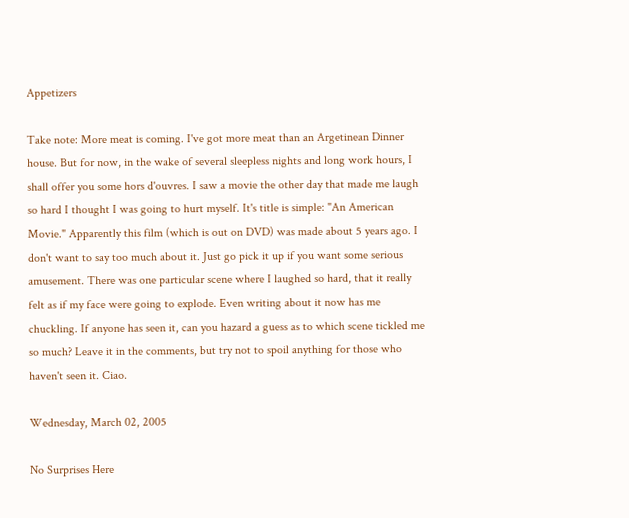Appetizers

Take note: More meat is coming. I've got more meat than an Argetinean Dinner house. But for now, in the wake of several sleepless nights and long work hours, I shall offer you some hors d'ouvres. I saw a movie the other day that made me laugh so hard I thought I was going to hurt myself. It's title is simple: "An American Movie." Apparently this film (which is out on DVD) was made about 5 years ago. I don't want to say too much about it. Just go pick it up if you want some serious amusement. There was one particular scene where I laughed so hard, that it really felt as if my face were going to explode. Even writing about it now has me chuckling. If anyone has seen it, can you hazard a guess as to which scene tickled me so much? Leave it in the comments, but try not to spoil anything for those who haven't seen it. Ciao.

Wednesday, March 02, 2005

No Surprises Here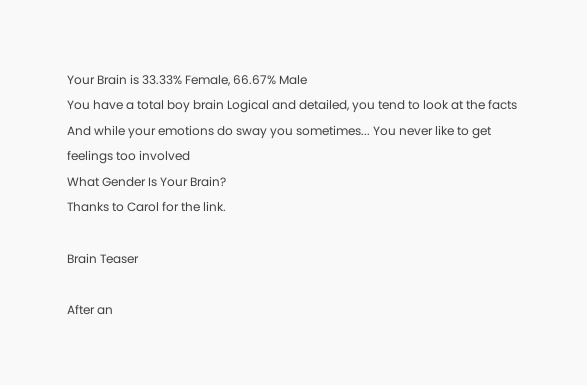Your Brain is 33.33% Female, 66.67% Male
You have a total boy brain Logical and detailed, you tend to look at the facts And while your emotions do sway you sometimes... You never like to get feelings too involved
What Gender Is Your Brain?
Thanks to Carol for the link.

Brain Teaser

After an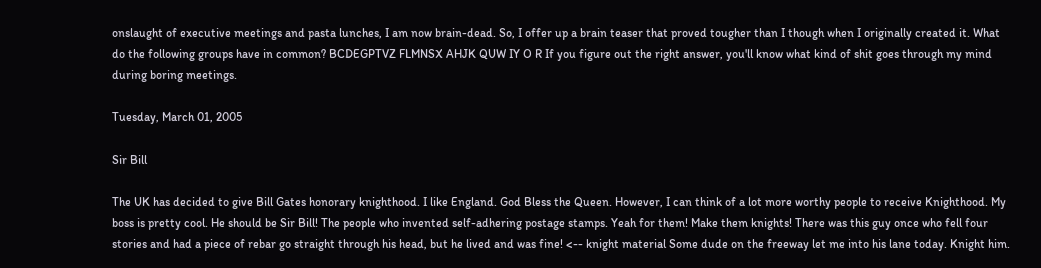onslaught of executive meetings and pasta lunches, I am now brain-dead. So, I offer up a brain teaser that proved tougher than I though when I originally created it. What do the following groups have in common? BCDEGPTVZ FLMNSX AHJK QUW IY O R If you figure out the right answer, you'll know what kind of shit goes through my mind during boring meetings.

Tuesday, March 01, 2005

Sir Bill

The UK has decided to give Bill Gates honorary knighthood. I like England. God Bless the Queen. However, I can think of a lot more worthy people to receive Knighthood. My boss is pretty cool. He should be Sir Bill! The people who invented self-adhering postage stamps. Yeah for them! Make them knights! There was this guy once who fell four stories and had a piece of rebar go straight through his head, but he lived and was fine! <-- knight material Some dude on the freeway let me into his lane today. Knight him.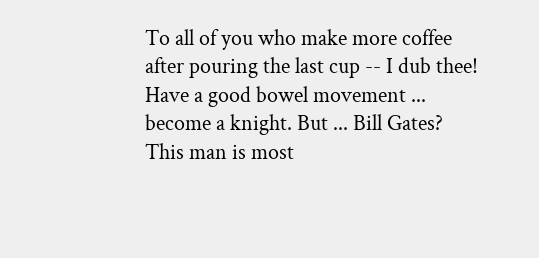To all of you who make more coffee after pouring the last cup -- I dub thee! Have a good bowel movement ... become a knight. But ... Bill Gates? This man is most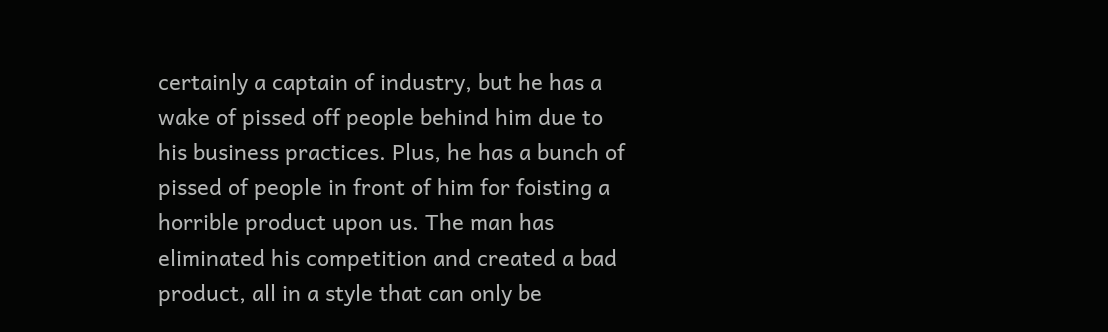certainly a captain of industry, but he has a wake of pissed off people behind him due to his business practices. Plus, he has a bunch of pissed of people in front of him for foisting a horrible product upon us. The man has eliminated his competition and created a bad product, all in a style that can only be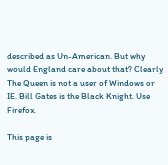described as Un-American. But why would England care about that? Clearly The Queen is not a user of Windows or IE. Bill Gates is the Black Knight. Use Firefox.

This page is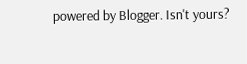powered by Blogger. Isn't yours?